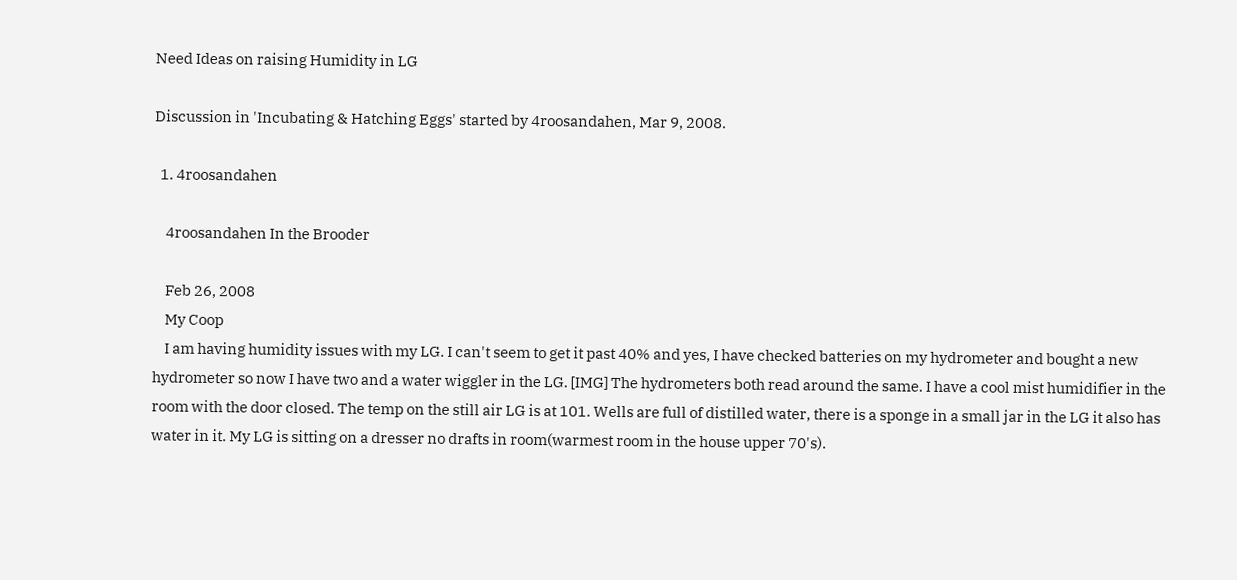Need Ideas on raising Humidity in LG

Discussion in 'Incubating & Hatching Eggs' started by 4roosandahen, Mar 9, 2008.

  1. 4roosandahen

    4roosandahen In the Brooder

    Feb 26, 2008
    My Coop
    I am having humidity issues with my LG. I can't seem to get it past 40% and yes, I have checked batteries on my hydrometer and bought a new hydrometer so now I have two and a water wiggler in the LG. [IMG] The hydrometers both read around the same. I have a cool mist humidifier in the room with the door closed. The temp on the still air LG is at 101. Wells are full of distilled water, there is a sponge in a small jar in the LG it also has water in it. My LG is sitting on a dresser no drafts in room(warmest room in the house upper 70's).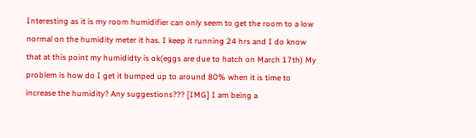Interesting as it is my room humidifier can only seem to get the room to a low normal on the humidity meter it has. I keep it running 24 hrs and I do know that at this point my humididty is ok(eggs are due to hatch on March 17th) My problem is how do I get it bumped up to around 80% when it is time to increase the humidity? Any suggestions??? [IMG] I am being a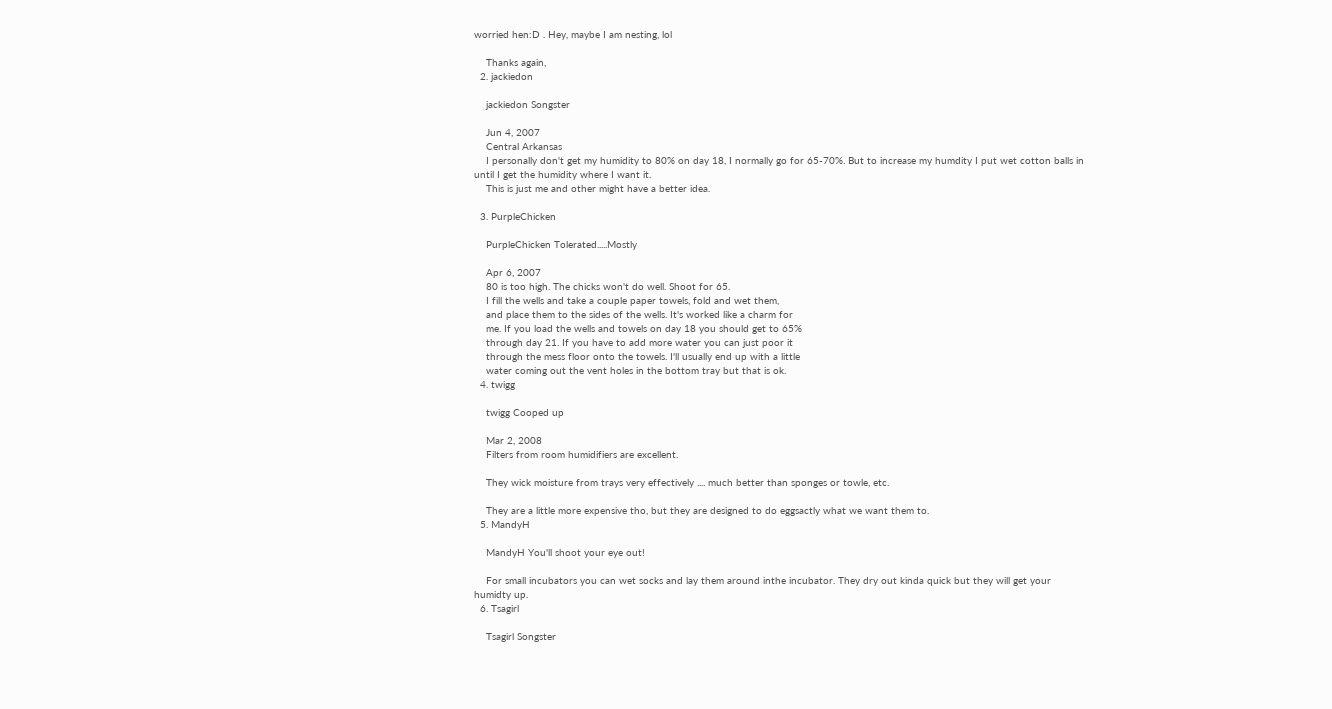worried hen:D . Hey, maybe I am nesting, lol

    Thanks again,
  2. jackiedon

    jackiedon Songster

    Jun 4, 2007
    Central Arkansas
    I personally don't get my humidity to 80% on day 18, I normally go for 65-70%. But to increase my humdity I put wet cotton balls in until I get the humidity where I want it.
    This is just me and other might have a better idea.

  3. PurpleChicken

    PurpleChicken Tolerated.....Mostly

    Apr 6, 2007
    80 is too high. The chicks won't do well. Shoot for 65.
    I fill the wells and take a couple paper towels, fold and wet them,
    and place them to the sides of the wells. It's worked like a charm for
    me. If you load the wells and towels on day 18 you should get to 65%
    through day 21. If you have to add more water you can just poor it
    through the mess floor onto the towels. I'll usually end up with a little
    water coming out the vent holes in the bottom tray but that is ok.
  4. twigg

    twigg Cooped up

    Mar 2, 2008
    Filters from room humidifiers are excellent.

    They wick moisture from trays very effectively .... much better than sponges or towle, etc.

    They are a little more expensive tho, but they are designed to do eggsactly what we want them to.
  5. MandyH

    MandyH You'll shoot your eye out!

    For small incubators you can wet socks and lay them around inthe incubator. They dry out kinda quick but they will get your humidty up.
  6. Tsagirl

    Tsagirl Songster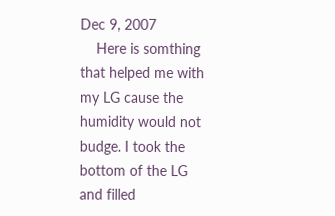Dec 9, 2007
    Here is somthing that helped me with my LG cause the humidity would not budge. I took the bottom of the LG and filled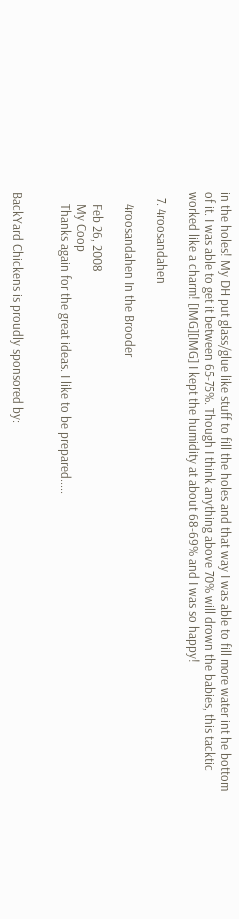in the holes! My DH put glass/glue like stuff to fill the holes and that way I was able to fill more water int he bottom of it. I was able to get it between 65-75%. Though I think anything above 70% will drown the babies, this tacktic worked like a charm! [IMG][IMG] I kept the humidity at about 68-69% and I was so happy!

  7. 4roosandahen

    4roosandahen In the Brooder

    Feb 26, 2008
    My Coop
    Thanks again for the great ideas. I like to be prepared.....


BackYard Chickens is proudly sponsored by: